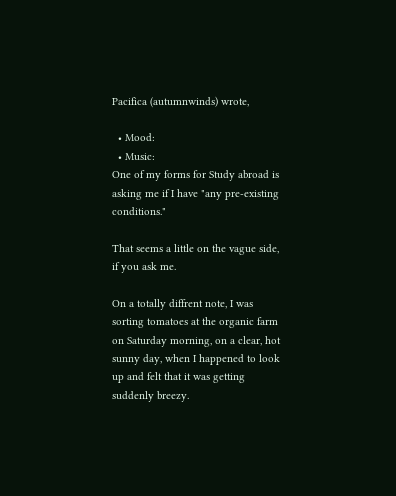Pacifica (autumnwinds) wrote,

  • Mood:
  • Music:
One of my forms for Study abroad is asking me if I have "any pre-existing conditions."

That seems a little on the vague side, if you ask me.

On a totally diffrent note, I was sorting tomatoes at the organic farm on Saturday morning, on a clear, hot sunny day, when I happened to look up and felt that it was getting suddenly breezy.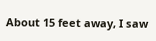About 15 feet away, I saw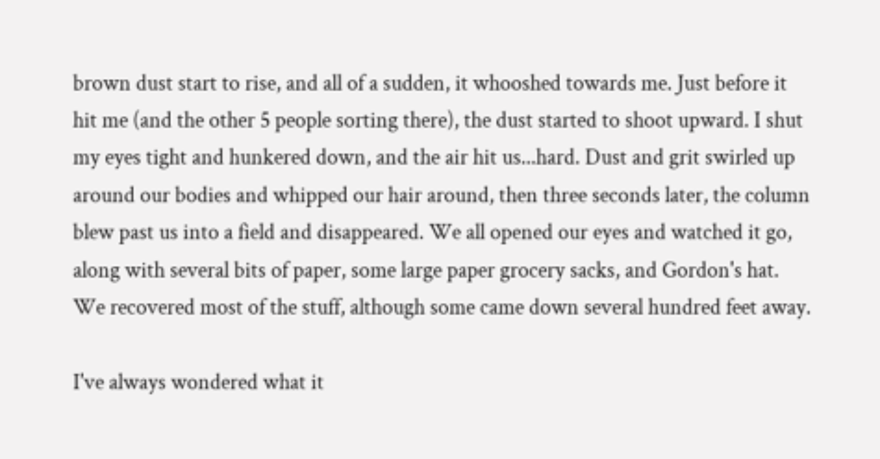brown dust start to rise, and all of a sudden, it whooshed towards me. Just before it hit me (and the other 5 people sorting there), the dust started to shoot upward. I shut my eyes tight and hunkered down, and the air hit us...hard. Dust and grit swirled up around our bodies and whipped our hair around, then three seconds later, the column blew past us into a field and disappeared. We all opened our eyes and watched it go, along with several bits of paper, some large paper grocery sacks, and Gordon's hat. We recovered most of the stuff, although some came down several hundred feet away.

I've always wondered what it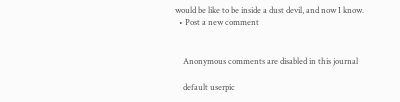would be like to be inside a dust devil, and now I know.
  • Post a new comment


    Anonymous comments are disabled in this journal

    default userpic